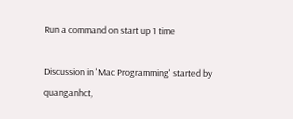Run a command on start up 1 time

Discussion in 'Mac Programming' started by quanganhct,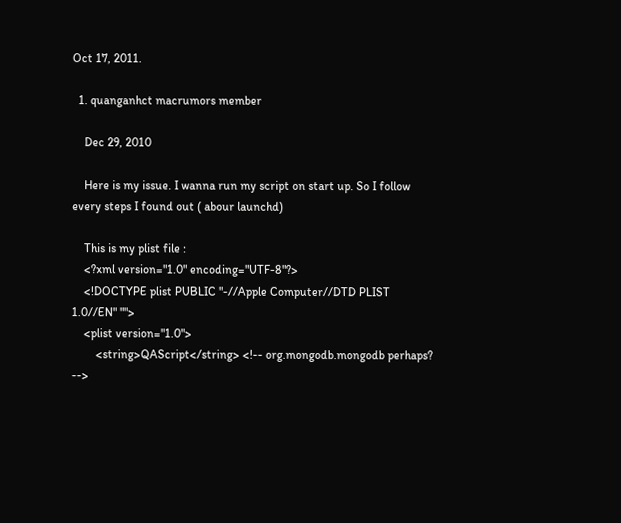Oct 17, 2011.

  1. quanganhct macrumors member

    Dec 29, 2010

    Here is my issue. I wanna run my script on start up. So I follow every steps I found out ( abour launchd)

    This is my plist file :
    <?xml version="1.0" encoding="UTF-8"?>
    <!DOCTYPE plist PUBLIC "-//Apple Computer//DTD PLIST 1.0//EN" "">
    <plist version="1.0">
        <string>QAScript</string> <!-- org.mongodb.mongodb perhaps? -->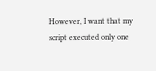However, I want that my script executed only one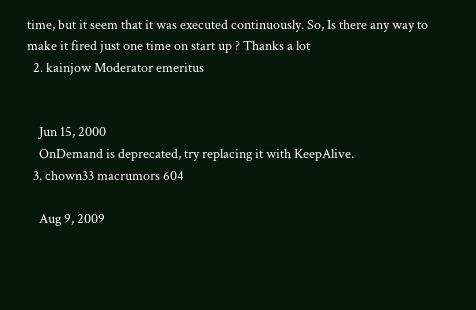time, but it seem that it was executed continuously. So, Is there any way to make it fired just one time on start up ? Thanks a lot
  2. kainjow Moderator emeritus


    Jun 15, 2000
    OnDemand is deprecated, try replacing it with KeepAlive.
  3. chown33 macrumors 604

    Aug 9, 2009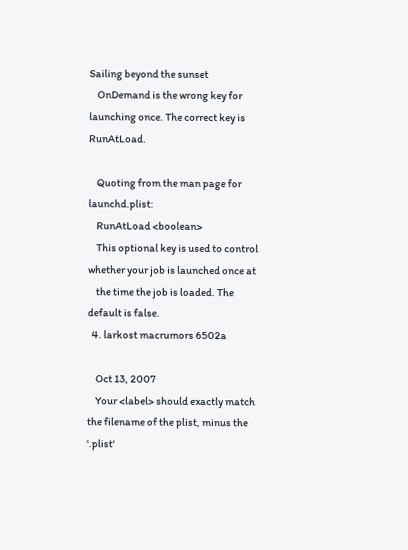Sailing beyond the sunset
    OnDemand is the wrong key for launching once. The correct key is RunAtLoad.

    Quoting from the man page for launchd.plist:
    RunAtLoad <boolean>
    This optional key is used to control whether your job is launched once at
    the time the job is loaded. The default is false.
  4. larkost macrumors 6502a

    Oct 13, 2007
    Your <label> should exactly match the filename of the plist, minus the '.plist'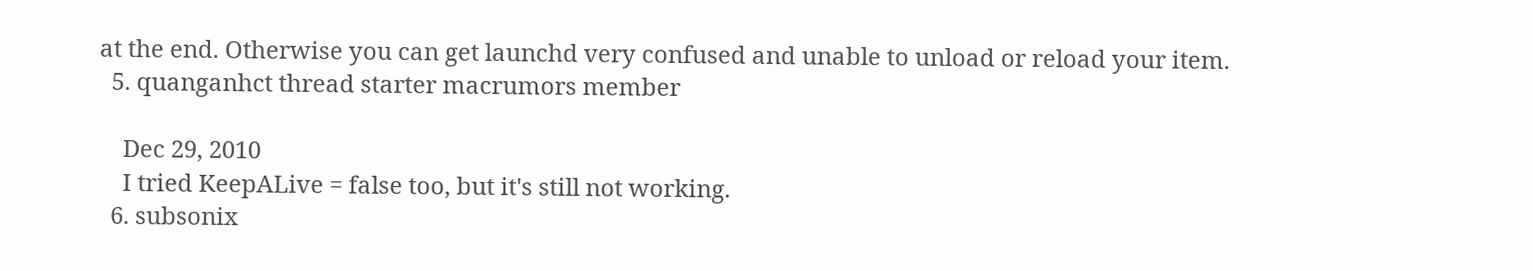at the end. Otherwise you can get launchd very confused and unable to unload or reload your item.
  5. quanganhct thread starter macrumors member

    Dec 29, 2010
    I tried KeepALive = false too, but it's still not working.
  6. subsonix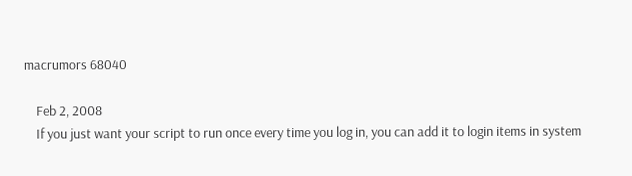macrumors 68040

    Feb 2, 2008
    If you just want your script to run once every time you log in, you can add it to login items in system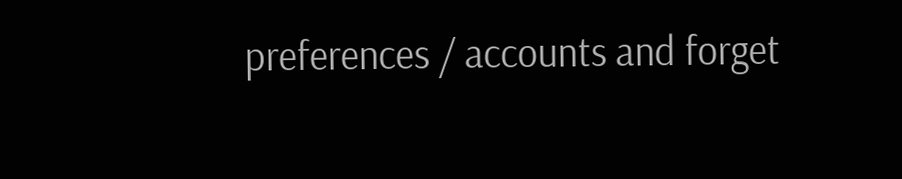preferences / accounts and forget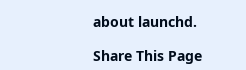about launchd.

Share This Page